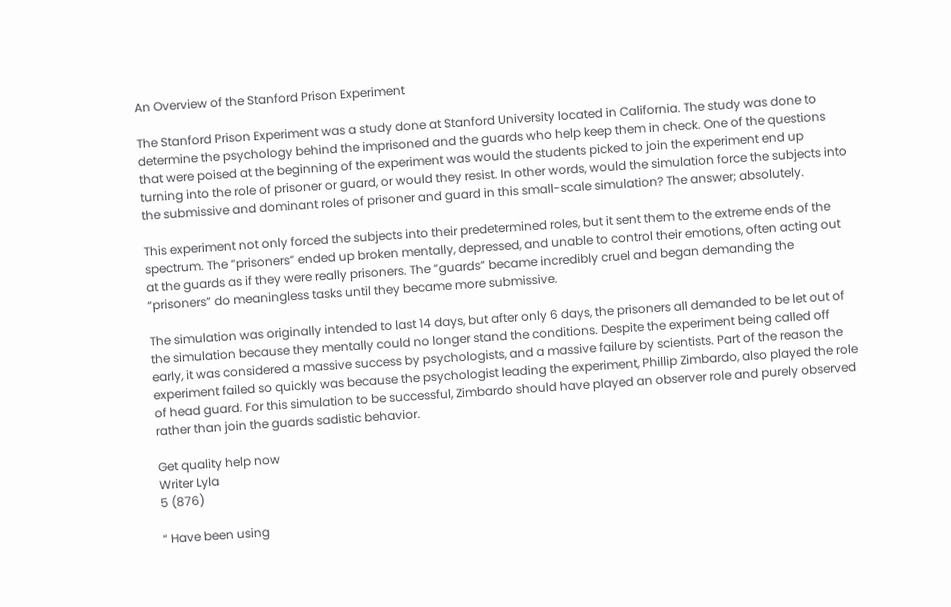An Overview of the Stanford Prison Experiment

The Stanford Prison Experiment was a study done at Stanford University located in California. The study was done to determine the psychology behind the imprisoned and the guards who help keep them in check. One of the questions that were poised at the beginning of the experiment was would the students picked to join the experiment end up turning into the role of prisoner or guard, or would they resist. In other words, would the simulation force the subjects into the submissive and dominant roles of prisoner and guard in this small-scale simulation? The answer; absolutely.

This experiment not only forced the subjects into their predetermined roles, but it sent them to the extreme ends of the spectrum. The “prisoners” ended up broken mentally, depressed, and unable to control their emotions, often acting out at the guards as if they were really prisoners. The “guards” became incredibly cruel and began demanding the “prisoners” do meaningless tasks until they became more submissive.

The simulation was originally intended to last 14 days, but after only 6 days, the prisoners all demanded to be let out of the simulation because they mentally could no longer stand the conditions. Despite the experiment being called off early, it was considered a massive success by psychologists, and a massive failure by scientists. Part of the reason the experiment failed so quickly was because the psychologist leading the experiment, Phillip Zimbardo, also played the role of head guard. For this simulation to be successful, Zimbardo should have played an observer role and purely observed rather than join the guards sadistic behavior.

Get quality help now
Writer Lyla
5 (876)

“ Have been using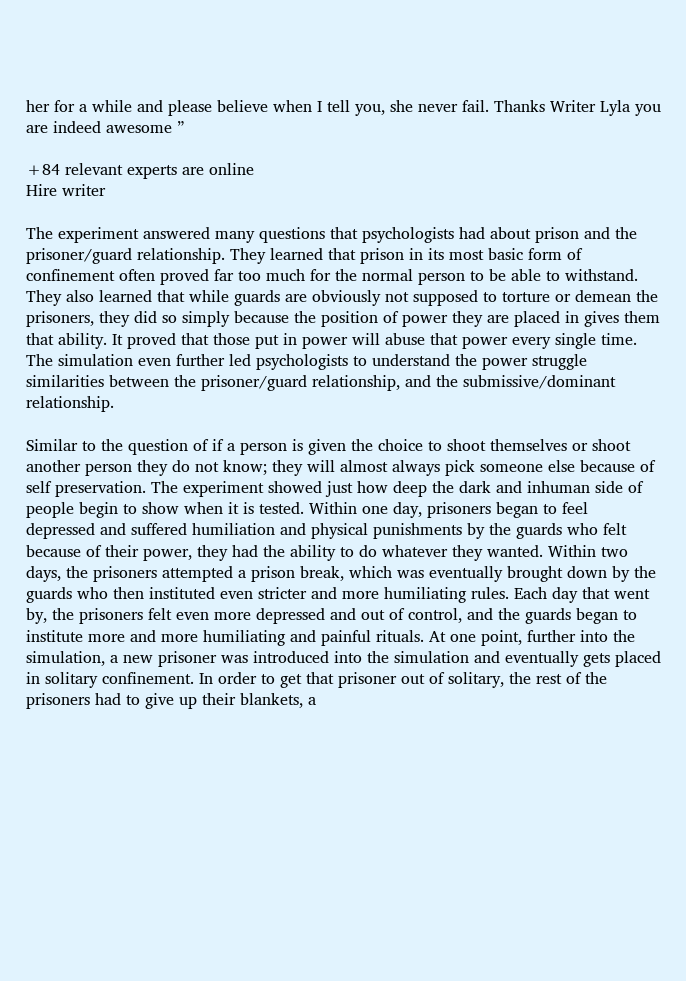her for a while and please believe when I tell you, she never fail. Thanks Writer Lyla you are indeed awesome ”

+84 relevant experts are online
Hire writer

The experiment answered many questions that psychologists had about prison and the prisoner/guard relationship. They learned that prison in its most basic form of confinement often proved far too much for the normal person to be able to withstand. They also learned that while guards are obviously not supposed to torture or demean the prisoners, they did so simply because the position of power they are placed in gives them that ability. It proved that those put in power will abuse that power every single time. The simulation even further led psychologists to understand the power struggle similarities between the prisoner/guard relationship, and the submissive/dominant relationship.

Similar to the question of if a person is given the choice to shoot themselves or shoot another person they do not know; they will almost always pick someone else because of self preservation. The experiment showed just how deep the dark and inhuman side of people begin to show when it is tested. Within one day, prisoners began to feel depressed and suffered humiliation and physical punishments by the guards who felt because of their power, they had the ability to do whatever they wanted. Within two days, the prisoners attempted a prison break, which was eventually brought down by the guards who then instituted even stricter and more humiliating rules. Each day that went by, the prisoners felt even more depressed and out of control, and the guards began to institute more and more humiliating and painful rituals. At one point, further into the simulation, a new prisoner was introduced into the simulation and eventually gets placed in solitary confinement. In order to get that prisoner out of solitary, the rest of the prisoners had to give up their blankets, a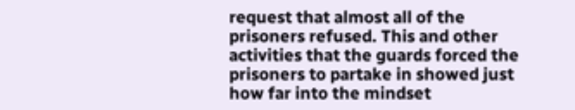request that almost all of the prisoners refused. This and other activities that the guards forced the prisoners to partake in showed just how far into the mindset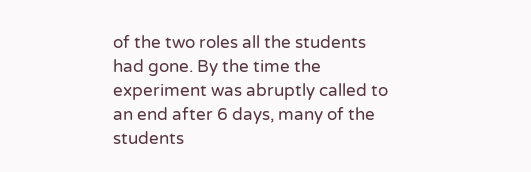of the two roles all the students had gone. By the time the experiment was abruptly called to an end after 6 days, many of the students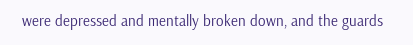were depressed and mentally broken down, and the guards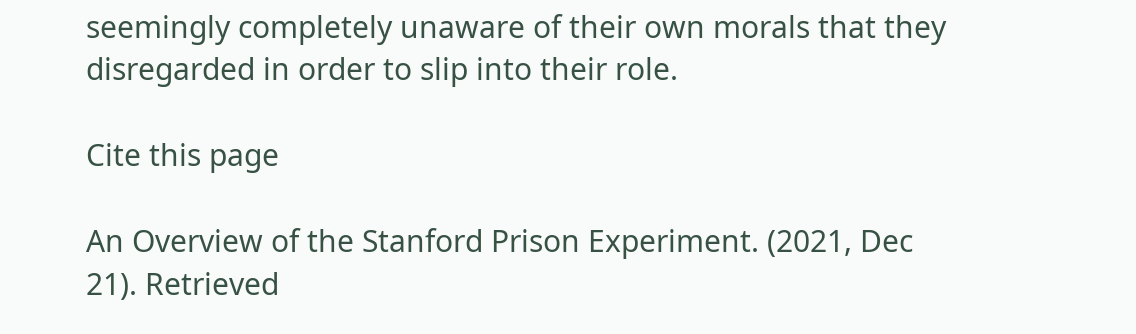seemingly completely unaware of their own morals that they disregarded in order to slip into their role.

Cite this page

An Overview of the Stanford Prison Experiment. (2021, Dec 21). Retrieved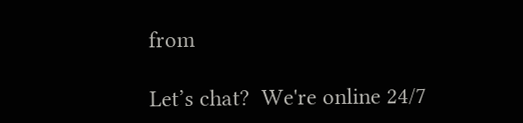from

Let’s chat?  We're online 24/7